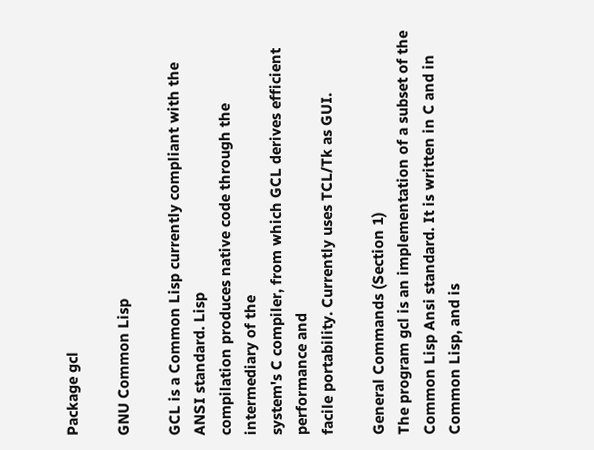Package gcl

GNU Common Lisp

GCL is a Common Lisp currently compliant with the ANSI standard. Lisp
compilation produces native code through the intermediary of the
system's C compiler, from which GCL derives efficient performance and
facile portability. Currently uses TCL/Tk as GUI.

General Commands (Section 1)
The program gcl is an implementation of a subset of the Common Lisp Ansi standard. It is written in C and in Common Lisp, and is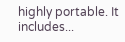highly portable. It includes...